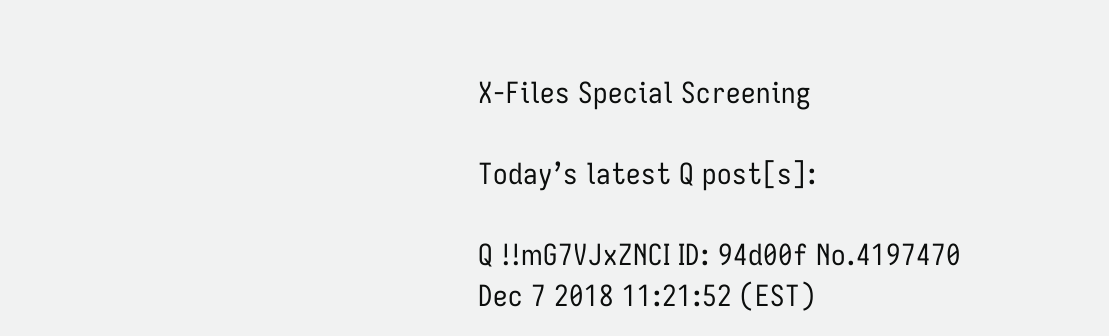X-Files Special Screening

Today’s latest Q post[s]:

Q !!mG7VJxZNCI ID: 94d00f No.4197470
Dec 7 2018 11:21:52 (EST)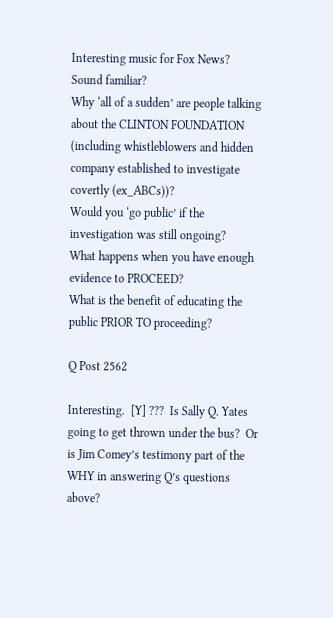Interesting music for Fox News?
Sound familiar?
Why ‘all of a sudden’ are people talking about the CLINTON FOUNDATION (including whistleblowers and hidden company established to investigate covertly (ex_ABCs))?
Would you ‘go public’ if the investigation was still ongoing?
What happens when you have enough evidence to PROCEED?
What is the benefit of educating the public PRIOR TO proceeding?

Q Post 2562

Interesting.  [Y] ???  Is Sally Q. Yates going to get thrown under the bus?  Or is Jim Comey’s testimony part of the WHY in answering Q’s questions above?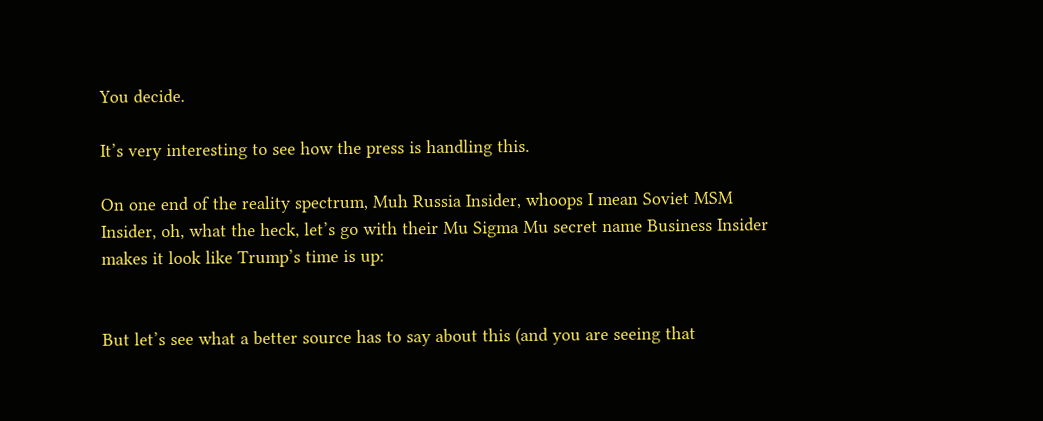You decide.

It’s very interesting to see how the press is handling this.

On one end of the reality spectrum, Muh Russia Insider, whoops I mean Soviet MSM Insider, oh, what the heck, let’s go with their Mu Sigma Mu secret name Business Insider makes it look like Trump’s time is up:


But let’s see what a better source has to say about this (and you are seeing that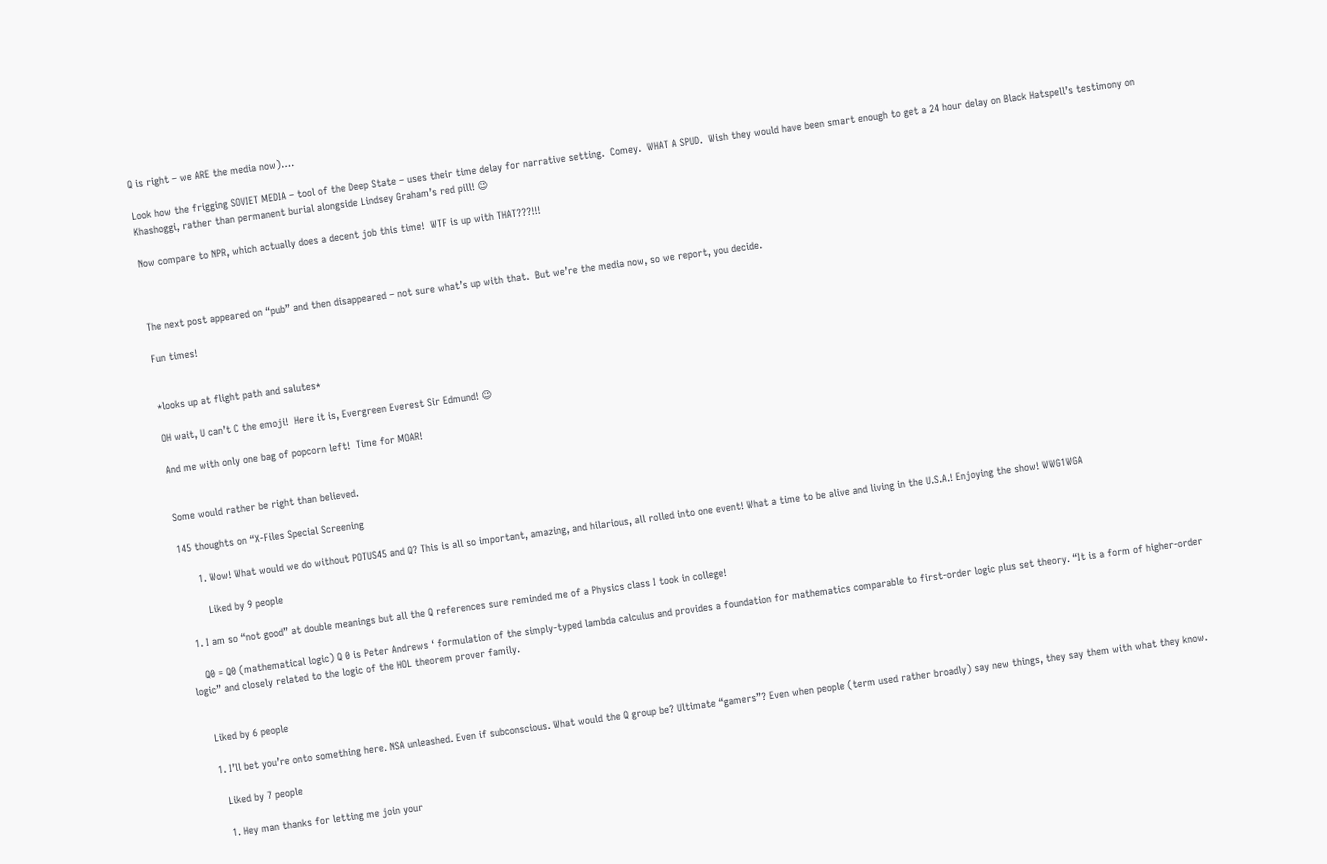Q is right – we ARE the media now)….

Look how the frigging SOVIET MEDIA – tool of the Deep State – uses their time delay for narrative setting.  Comey.  WHAT A SPUD.  Wish they would have been smart enough to get a 24 hour delay on Black Hatspell’s testimony on Khashoggi, rather than permanent burial alongside Lindsey Graham’s red pill! 😉

Now compare to NPR, which actually does a decent job this time!  WTF is up with THAT???!!!



The next post appeared on “pub” and then disappeared – not sure what’s up with that.  But we’re the media now, so we report, you decide.

Fun times!


*looks up at flight path and salutes*

OH wait, U can’t C the emoji!  Here it is, Evergreen Everest Sir Edmund! 😉

And me with only one bag of popcorn left!  Time for MOAR!


Some would rather be right than believed.

145 thoughts on “X-Files Special Screening

      1. Wow! What would we do without POTUS45 and Q? This is all so important, amazing, and hilarious, all rolled into one event! What a time to be alive and living in the U.S.A.! Enjoying the show! WWG1WGA

        Liked by 9 people

  1. I am so “not good” at double meanings but all the Q references sure reminded me of a Physics class I took in college!

    Q0 = Q0 (mathematical logic) Q 0 is Peter Andrews ‘ formulation of the simply-typed lambda calculus and provides a foundation for mathematics comparable to first-order logic plus set theory. “It is a form of higher-order logic” and closely related to the logic of the HOL theorem prover family.


    Liked by 6 people

    1. I’ll bet you’re onto something here. NSA unleashed. Even if subconscious. What would the Q group be? Ultimate “gamers”? Even when people (term used rather broadly) say new things, they say them with what they know.

      Liked by 7 people

      1. Hey man thanks for letting me join your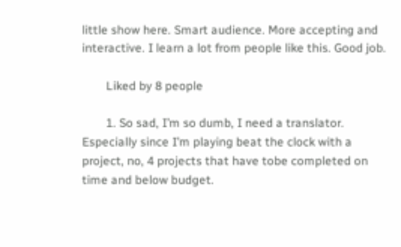little show here. Smart audience. More accepting and interactive. I learn a lot from people like this. Good job.

        Liked by 8 people

        1. So sad, I’m so dumb, I need a translator. Especially since I’m playing beat the clock with a project, no, 4 projects that have tobe completed on time and below budget.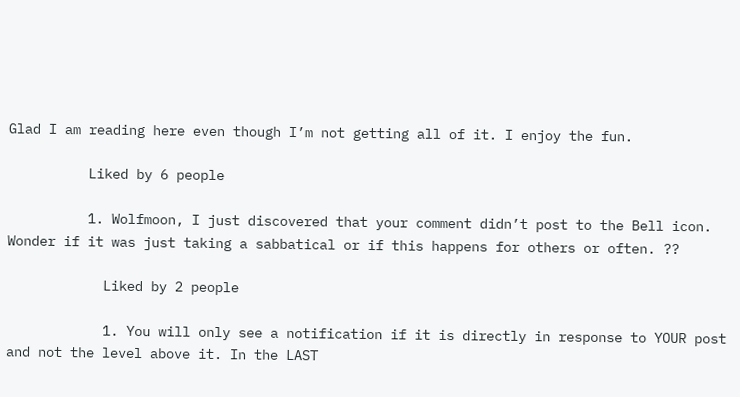Glad I am reading here even though I’m not getting all of it. I enjoy the fun.

          Liked by 6 people

          1. Wolfmoon, I just discovered that your comment didn’t post to the Bell icon. Wonder if it was just taking a sabbatical or if this happens for others or often. ??

            Liked by 2 people

            1. You will only see a notification if it is directly in response to YOUR post and not the level above it. In the LAST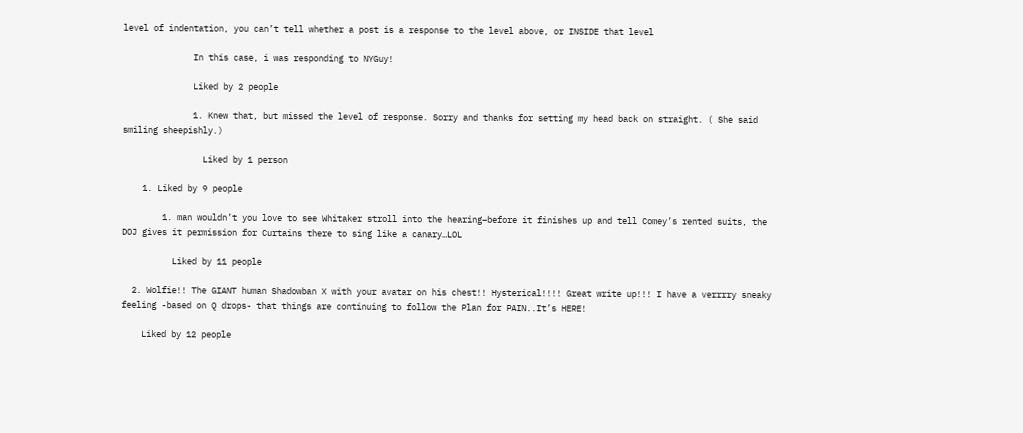level of indentation, you can’t tell whether a post is a response to the level above, or INSIDE that level

              In this case, i was responding to NYGuy!

              Liked by 2 people

              1. Knew that, but missed the level of response. Sorry and thanks for setting my head back on straight. ( She said smiling sheepishly.)

                Liked by 1 person

    1. Liked by 9 people

        1. man wouldn’t you love to see Whitaker stroll into the hearing–before it finishes up and tell Comey’s rented suits, the DOJ gives it permission for Curtains there to sing like a canary…LOL

          Liked by 11 people

  2. Wolfie!! The GIANT human Shadowban X with your avatar on his chest!! Hysterical!!!! Great write up!!! I have a verrrry sneaky feeling -based on Q drops- that things are continuing to follow the Plan for PAIN..It’s HERE!

    Liked by 12 people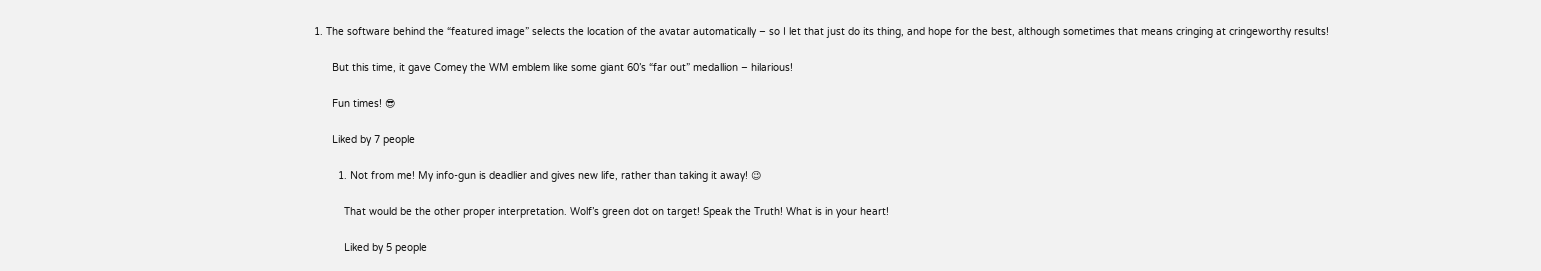1. The software behind the “featured image” selects the location of the avatar automatically – so I let that just do its thing, and hope for the best, although sometimes that means cringing at cringeworthy results!

      But this time, it gave Comey the WM emblem like some giant 60’s “far out” medallion – hilarious!

      Fun times! 😎

      Liked by 7 people

        1. Not from me! My info-gun is deadlier and gives new life, rather than taking it away! 😉

          That would be the other proper interpretation. Wolf’s green dot on target! Speak the Truth! What is in your heart!

          Liked by 5 people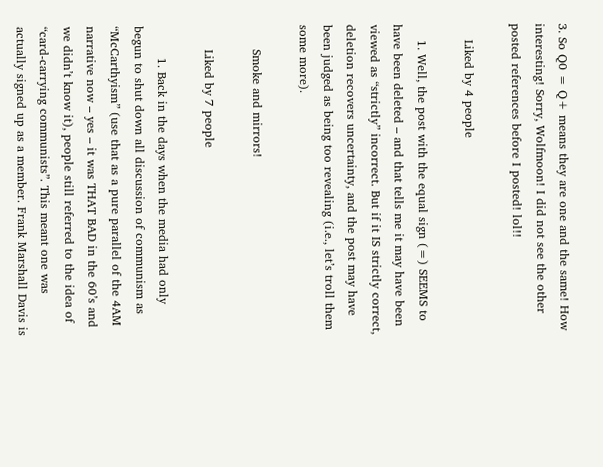3. So Q0 = Q+ means they are one and the same! How interesting! Sorry, Wolfmoon! I did not see the other posted references before I posted! lol!!

    Liked by 4 people

    1. Well, the post with the equal sign (=) SEEMS to have been deleted – and that tells me it may have been viewed as “strictly” incorrect. But if it IS strictly correct, deletion recovers uncertainty, and the post may have been judged as being too revealing (i.e., let’s troll them some more).

      Smoke and mirrors!

      Liked by 7 people

        1. Back in the days when the media had only begun to shut down all discussion of communism as “McCarthyism” (use that as a pure parallel of the 4AM narrative now – yes – it was THAT BAD in the 60’s and we didn’t know it), people still referred to the idea of “card-carrying communists”. This meant one was actually signed up as a member. Frank Marshall Davis is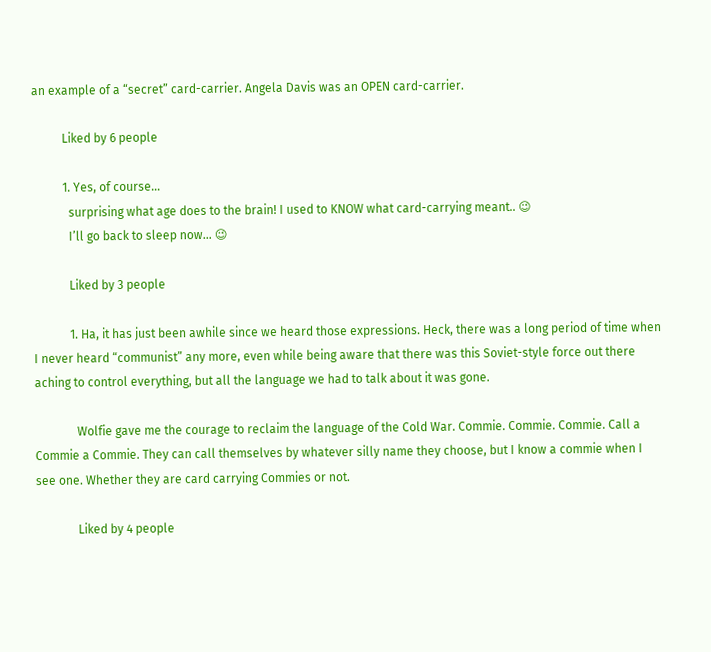an example of a “secret” card-carrier. Angela Davis was an OPEN card-carrier.

          Liked by 6 people

          1. Yes, of course…
            surprising what age does to the brain! I used to KNOW what card-carrying meant.. 😉
            I’ll go back to sleep now… 😉

            Liked by 3 people

            1. Ha, it has just been awhile since we heard those expressions. Heck, there was a long period of time when I never heard “communist” any more, even while being aware that there was this Soviet-style force out there aching to control everything, but all the language we had to talk about it was gone.

              Wolfie gave me the courage to reclaim the language of the Cold War. Commie. Commie. Commie. Call a Commie a Commie. They can call themselves by whatever silly name they choose, but I know a commie when I see one. Whether they are card carrying Commies or not.

              Liked by 4 people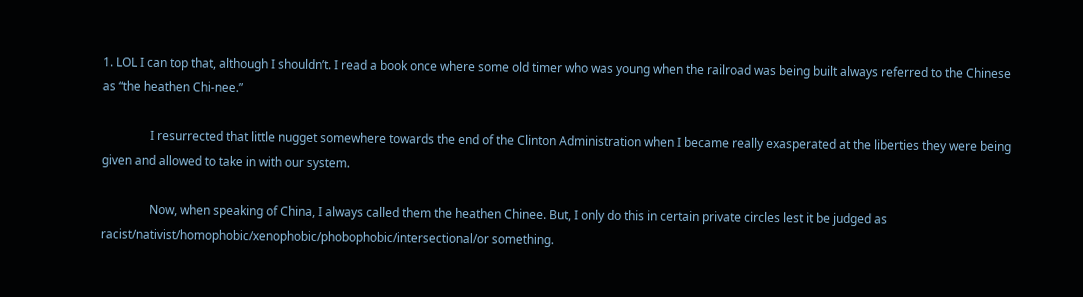1. LOL I can top that, although I shouldn’t. I read a book once where some old timer who was young when the railroad was being built always referred to the Chinese as “the heathen Chi-nee.”

                I resurrected that little nugget somewhere towards the end of the Clinton Administration when I became really exasperated at the liberties they were being given and allowed to take in with our system.

                Now, when speaking of China, I always called them the heathen Chinee. But, I only do this in certain private circles lest it be judged as racist/nativist/homophobic/xenophobic/phobophobic/intersectional/or something.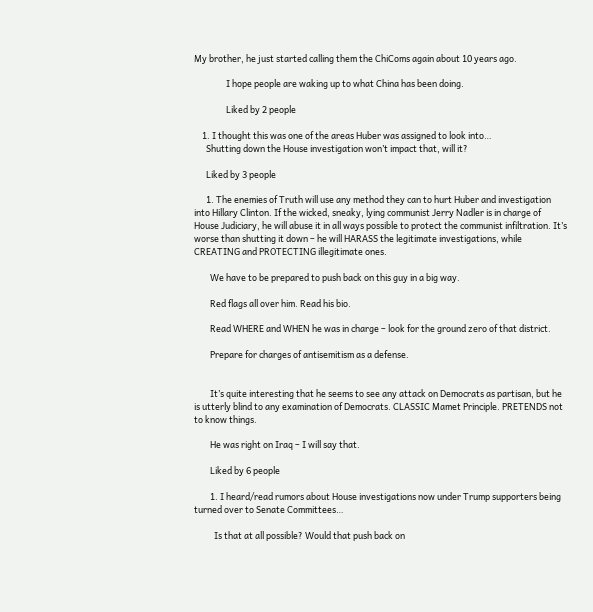My brother, he just started calling them the ChiComs again about 10 years ago.

                I hope people are waking up to what China has been doing.

                Liked by 2 people

    1. I thought this was one of the areas Huber was assigned to look into…
      Shutting down the House investigation won’t impact that, will it?

      Liked by 3 people

      1. The enemies of Truth will use any method they can to hurt Huber and investigation into Hillary Clinton. If the wicked, sneaky, lying communist Jerry Nadler is in charge of House Judiciary, he will abuse it in all ways possible to protect the communist infiltration. It’s worse than shutting it down – he will HARASS the legitimate investigations, while CREATING and PROTECTING illegitimate ones.

        We have to be prepared to push back on this guy in a big way.

        Red flags all over him. Read his bio.

        Read WHERE and WHEN he was in charge – look for the ground zero of that district.

        Prepare for charges of antisemitism as a defense.


        It’s quite interesting that he seems to see any attack on Democrats as partisan, but he is utterly blind to any examination of Democrats. CLASSIC Mamet Principle. PRETENDS not to know things.

        He was right on Iraq – I will say that.

        Liked by 6 people

        1. I heard/read rumors about House investigations now under Trump supporters being turned over to Senate Committees…

          Is that at all possible? Would that push back on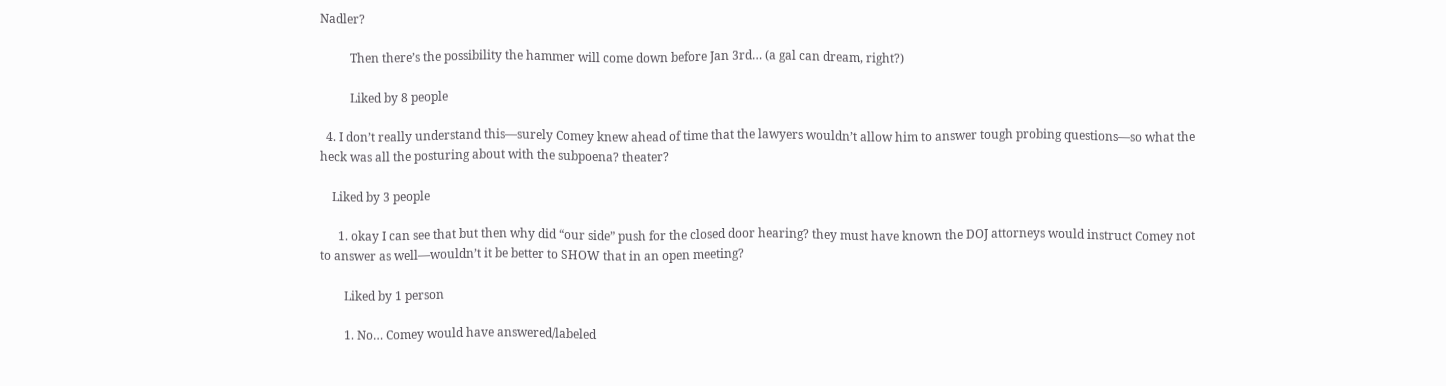Nadler?

          Then there’s the possibility the hammer will come down before Jan 3rd… (a gal can dream, right?)

          Liked by 8 people

  4. I don’t really understand this—surely Comey knew ahead of time that the lawyers wouldn’t allow him to answer tough probing questions—so what the heck was all the posturing about with the subpoena? theater?

    Liked by 3 people

      1. okay I can see that but then why did “our side” push for the closed door hearing? they must have known the DOJ attorneys would instruct Comey not to answer as well—wouldn’t it be better to SHOW that in an open meeting?

        Liked by 1 person

        1. No… Comey would have answered/labeled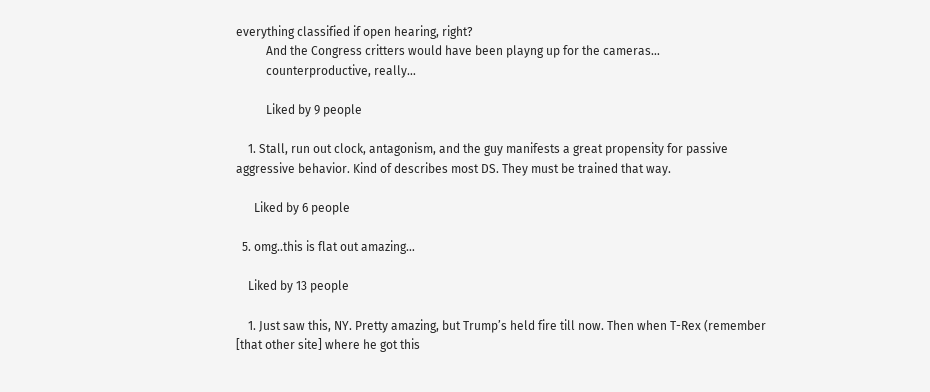everything classified if open hearing, right?
          And the Congress critters would have been playng up for the cameras…
          counterproductive, really…

          Liked by 9 people

    1. Stall, run out clock, antagonism, and the guy manifests a great propensity for passive aggressive behavior. Kind of describes most DS. They must be trained that way.

      Liked by 6 people

  5. omg..this is flat out amazing…

    Liked by 13 people

    1. Just saw this, NY. Pretty amazing, but Trump’s held fire till now. Then when T-Rex (remember [that other site] where he got this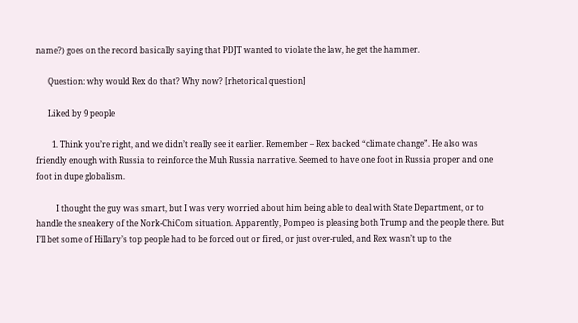name?) goes on the record basically saying that PDJT wanted to violate the law, he get the hammer.

      Question: why would Rex do that? Why now? [rhetorical question]

      Liked by 9 people

        1. Think you’re right, and we didn’t really see it earlier. Remember – Rex backed “climate change”. He also was friendly enough with Russia to reinforce the Muh Russia narrative. Seemed to have one foot in Russia proper and one foot in dupe globalism.

          I thought the guy was smart, but I was very worried about him being able to deal with State Department, or to handle the sneakery of the Nork-ChiCom situation. Apparently, Pompeo is pleasing both Trump and the people there. But I’ll bet some of Hillary’s top people had to be forced out or fired, or just over-ruled, and Rex wasn’t up to the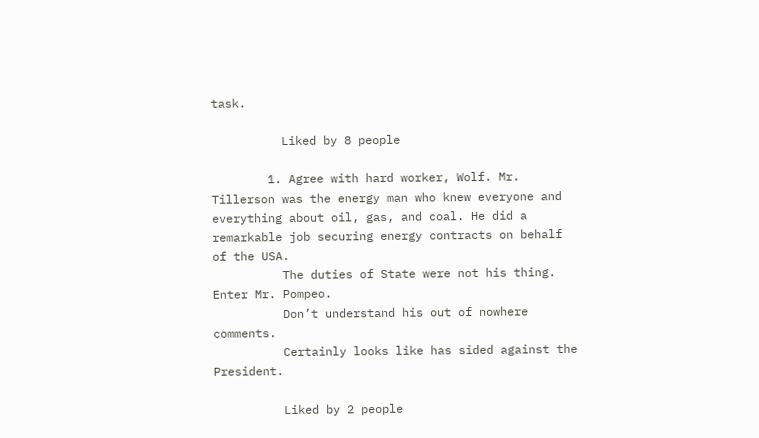task.

          Liked by 8 people

        1. Agree with hard worker, Wolf. Mr. Tillerson was the energy man who knew everyone and everything about oil, gas, and coal. He did a remarkable job securing energy contracts on behalf of the USA.
          The duties of State were not his thing. Enter Mr. Pompeo.
          Don’t understand his out of nowhere comments.
          Certainly looks like has sided against the President.

          Liked by 2 people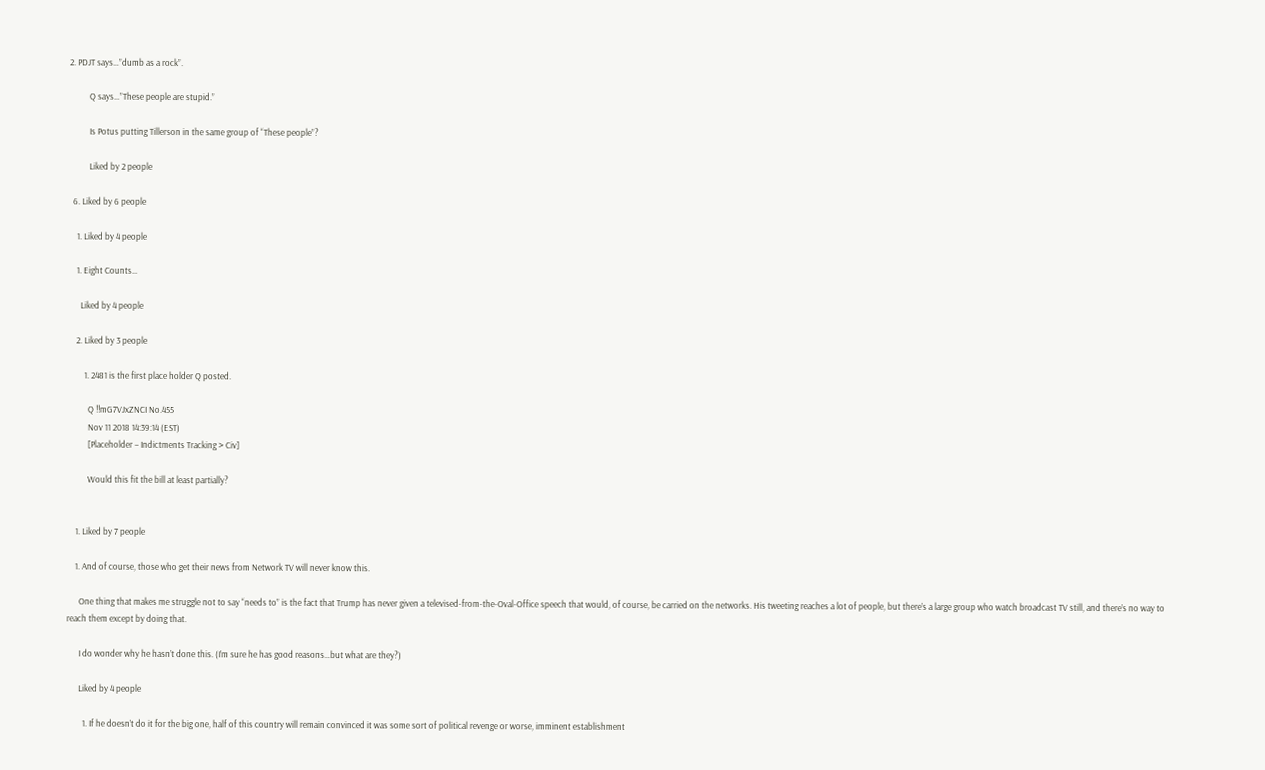2. PDJT says…”dumb as a rock”.

          Q says…”These people are stupid.”

          Is Potus putting Tillerson in the same group of “These people”?

          Liked by 2 people

  6. Liked by 6 people

    1. Liked by 4 people

    1. Eight Counts…

      Liked by 4 people

    2. Liked by 3 people

        1. 2481 is the first place holder Q posted.

          Q !!mG7VJxZNCI No.455
          Nov 11 2018 14:39:14 (EST)
          [Placeholder – Indictments Tracking > Civ]

          Would this fit the bill at least partially?


    1. Liked by 7 people

    1. And of course, those who get their news from Network TV will never know this.

      One thing that makes me struggle not to say “needs to” is the fact that Trump has never given a televised-from-the-Oval-Office speech that would, of course, be carried on the networks. His tweeting reaches a lot of people, but there’s a large group who watch broadcast TV still, and there’s no way to reach them except by doing that.

      I do wonder why he hasn’t done this. (I’m sure he has good reasons…but what are they?)

      Liked by 4 people

        1. If he doesn’t do it for the big one, half of this country will remain convinced it was some sort of political revenge or worse, imminent establishment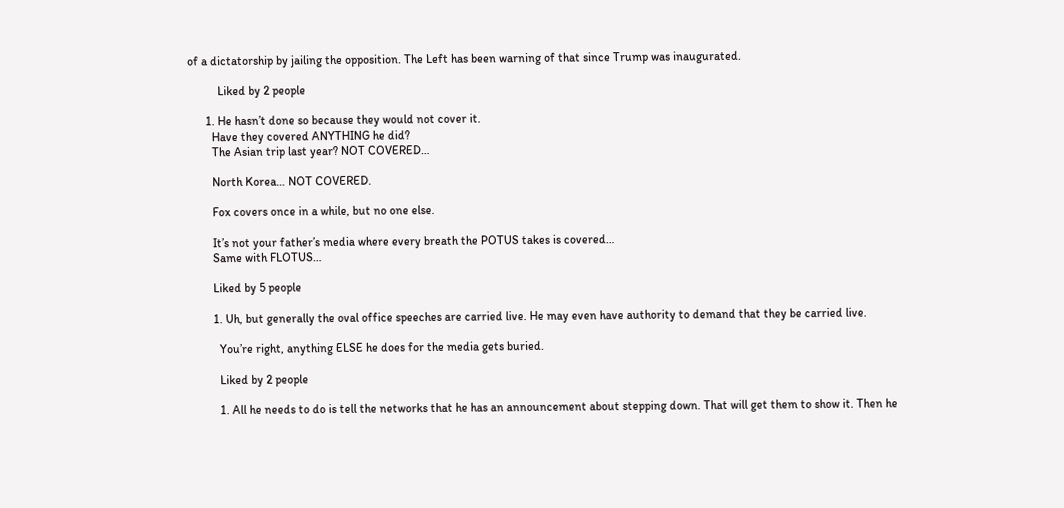of a dictatorship by jailing the opposition. The Left has been warning of that since Trump was inaugurated.

          Liked by 2 people

      1. He hasn’t done so because they would not cover it.
        Have they covered ANYTHING he did?
        The Asian trip last year? NOT COVERED…

        North Korea… NOT COVERED.

        Fox covers once in a while, but no one else.

        It’s not your father’s media where every breath the POTUS takes is covered…
        Same with FLOTUS…

        Liked by 5 people

        1. Uh, but generally the oval office speeches are carried live. He may even have authority to demand that they be carried live.

          You’re right, anything ELSE he does for the media gets buried.

          Liked by 2 people

          1. All he needs to do is tell the networks that he has an announcement about stepping down. That will get them to show it. Then he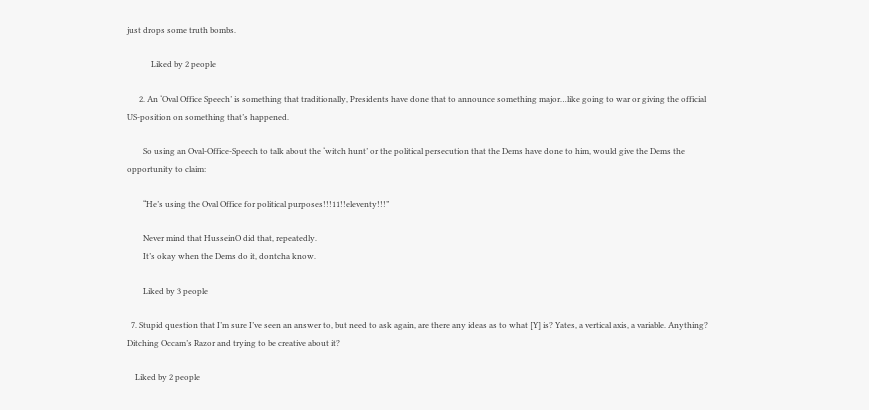just drops some truth bombs.

            Liked by 2 people

      2. An ‘Oval Office Speech’ is something that traditionally, Presidents have done that to announce something major…like going to war or giving the official US-position on something that’s happened.

        So using an Oval-Office-Speech to talk about the ‘witch hunt’ or the political persecution that the Dems have done to him, would give the Dems the opportunity to claim:

        “He’s using the Oval Office for political purposes!!!11!!eleventy!!!”

        Never mind that HusseinO did that, repeatedly.
        It’s okay when the Dems do it, dontcha know.

        Liked by 3 people

  7. Stupid question that I’m sure I’ve seen an answer to, but need to ask again, are there any ideas as to what [Y] is? Yates, a vertical axis, a variable. Anything? Ditching Occam’s Razor and trying to be creative about it?

    Liked by 2 people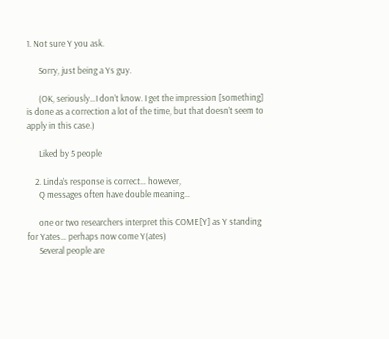1. Not sure Y you ask.

      Sorry, just being a Ys guy.

      (OK, seriously…I don’t know. I get the impression [something] is done as a correction a lot of the time, but that doesn’t seem to apply in this case.)

      Liked by 5 people

    2. Linda’s response is correct… however,
      Q messages often have double meaning…

      one or two researchers interpret this COME[Y] as Y standing for Yates… perhaps now come Y(ates)
      Several people are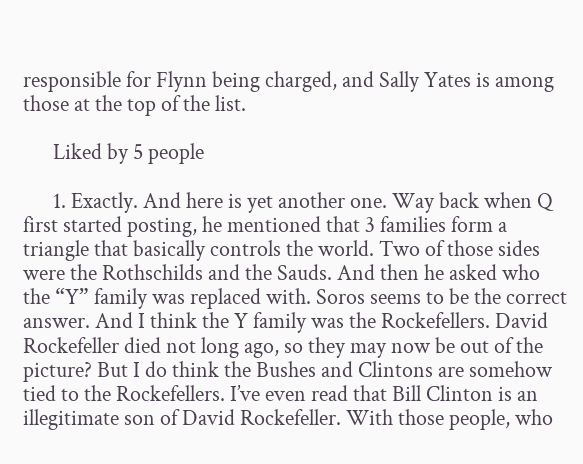responsible for Flynn being charged, and Sally Yates is among those at the top of the list.

      Liked by 5 people

      1. Exactly. And here is yet another one. Way back when Q first started posting, he mentioned that 3 families form a triangle that basically controls the world. Two of those sides were the Rothschilds and the Sauds. And then he asked who the “Y” family was replaced with. Soros seems to be the correct answer. And I think the Y family was the Rockefellers. David Rockefeller died not long ago, so they may now be out of the picture? But I do think the Bushes and Clintons are somehow tied to the Rockefellers. I’ve even read that Bill Clinton is an illegitimate son of David Rockefeller. With those people, who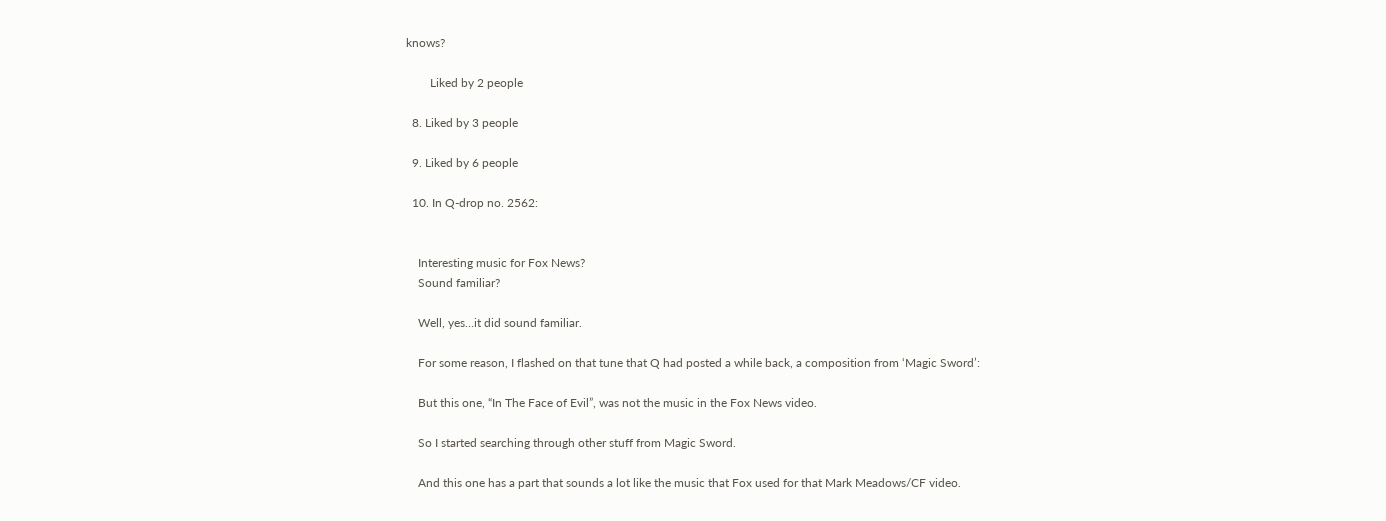knows?

        Liked by 2 people

  8. Liked by 3 people

  9. Liked by 6 people

  10. In Q-drop no. 2562:


    Interesting music for Fox News?
    Sound familiar?

    Well, yes…it did sound familiar.

    For some reason, I flashed on that tune that Q had posted a while back, a composition from ‘Magic Sword’:

    But this one, “In The Face of Evil”, was not the music in the Fox News video.

    So I started searching through other stuff from Magic Sword.

    And this one has a part that sounds a lot like the music that Fox used for that Mark Meadows/CF video.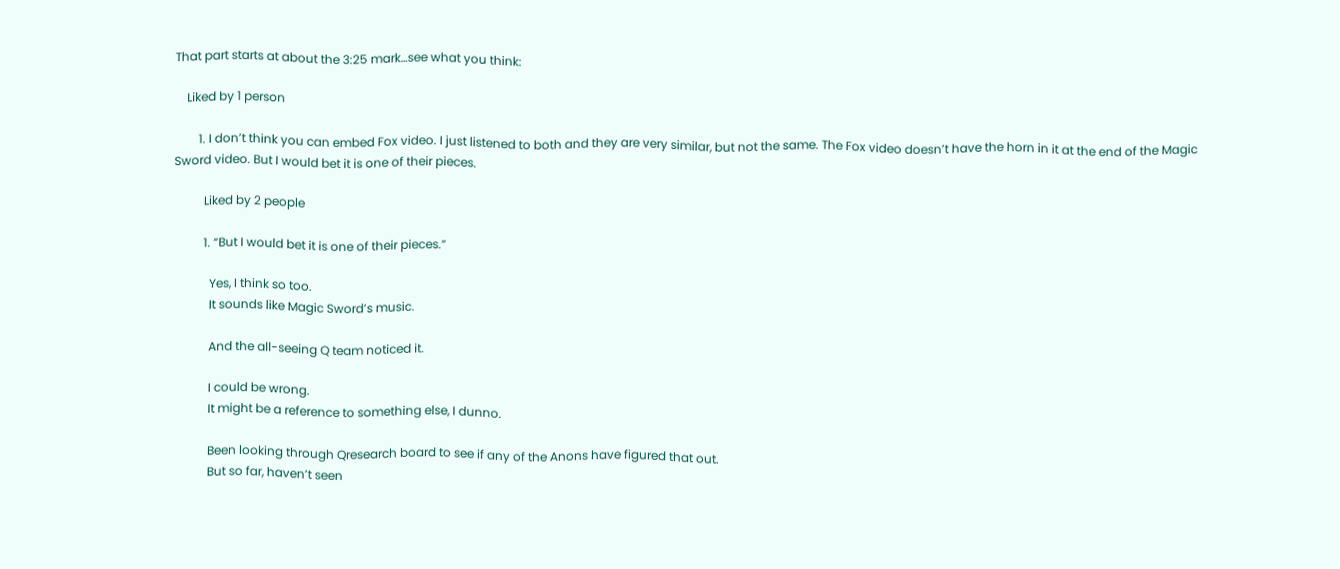That part starts at about the 3:25 mark…see what you think:

    Liked by 1 person

        1. I don’t think you can embed Fox video. I just listened to both and they are very similar, but not the same. The Fox video doesn’t have the horn in it at the end of the Magic Sword video. But I would bet it is one of their pieces.

          Liked by 2 people

          1. “But I would bet it is one of their pieces.”

            Yes, I think so too.
            It sounds like Magic Sword’s music.

            And the all-seeing Q team noticed it.

            I could be wrong.
            It might be a reference to something else, I dunno.

            Been looking through Qresearch board to see if any of the Anons have figured that out.
            But so far, haven’t seen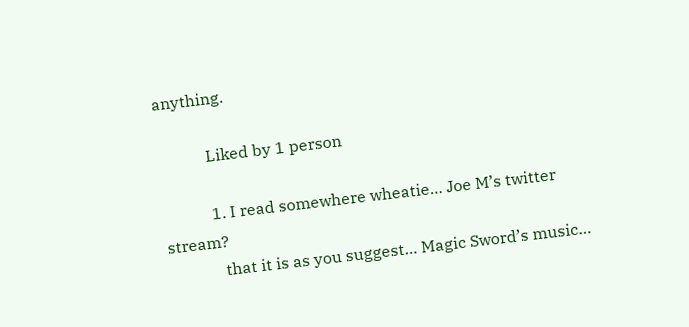anything.

            Liked by 1 person

            1. I read somewhere wheatie… Joe M’s twitter stream?
              that it is as you suggest… Magic Sword’s music…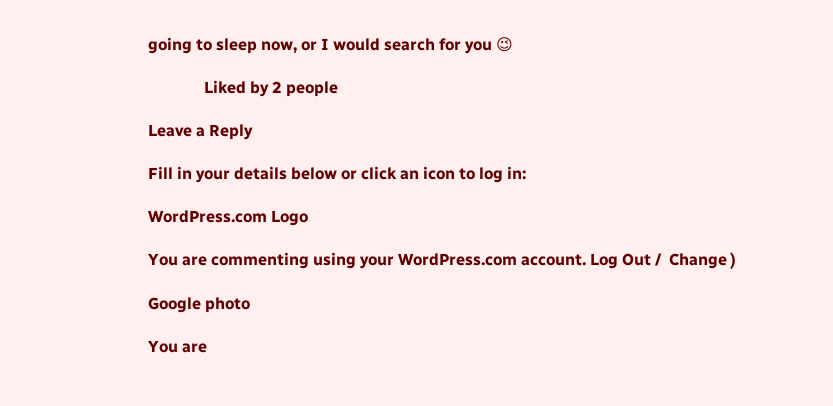going to sleep now, or I would search for you 😉

              Liked by 2 people

Leave a Reply

Fill in your details below or click an icon to log in:

WordPress.com Logo

You are commenting using your WordPress.com account. Log Out /  Change )

Google photo

You are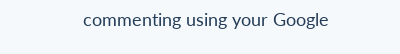commenting using your Google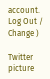account. Log Out /  Change )

Twitter picture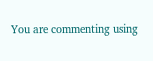You are commenting using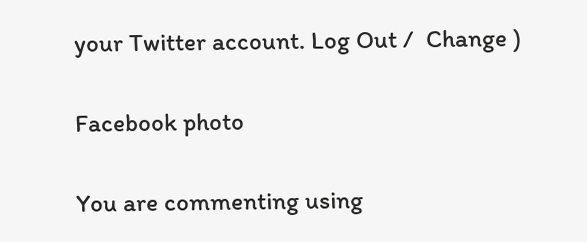your Twitter account. Log Out /  Change )

Facebook photo

You are commenting using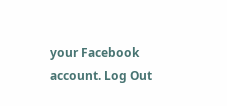your Facebook account. Log Out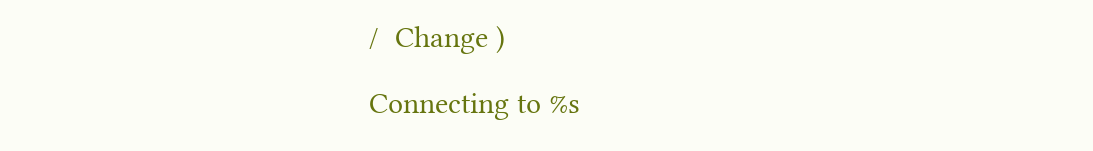/  Change )

Connecting to %s